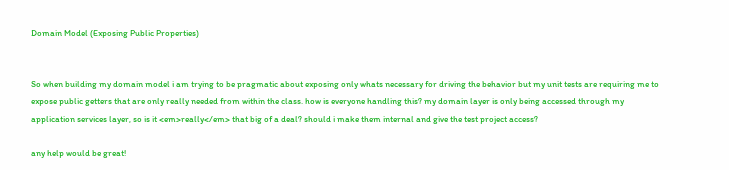Domain Model (Exposing Public Properties)


So when building my domain model i am trying to be pragmatic about exposing only whats necessary for driving the behavior but my unit tests are requiring me to expose public getters that are only really needed from within the class. how is everyone handling this? my domain layer is only being accessed through my application services layer, so is it <em>really</em> that big of a deal? should i make them internal and give the test project access?

any help would be great!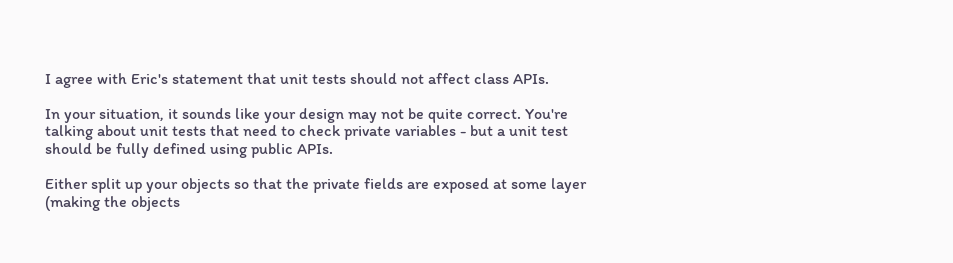I agree with Eric's statement that unit tests should not affect class APIs.

In your situation, it sounds like your design may not be quite correct. You're talking about unit tests that need to check private variables - but a unit test should be fully defined using public APIs.

Either split up your objects so that the private fields are exposed at some layer (making the objects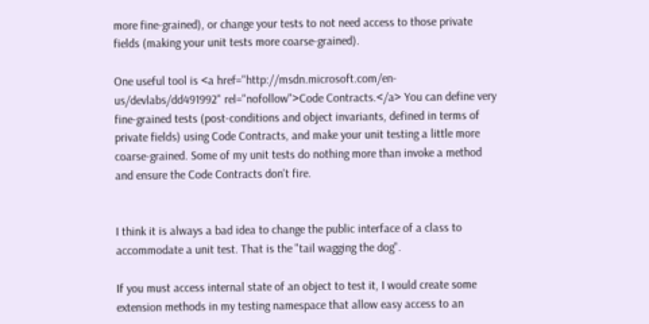more fine-grained), or change your tests to not need access to those private fields (making your unit tests more coarse-grained).

One useful tool is <a href="http://msdn.microsoft.com/en-us/devlabs/dd491992" rel="nofollow">Code Contracts.</a> You can define very fine-grained tests (post-conditions and object invariants, defined in terms of private fields) using Code Contracts, and make your unit testing a little more coarse-grained. Some of my unit tests do nothing more than invoke a method and ensure the Code Contracts don't fire.


I think it is always a bad idea to change the public interface of a class to accommodate a unit test. That is the "tail wagging the dog".

If you must access internal state of an object to test it, I would create some extension methods in my testing namespace that allow easy access to an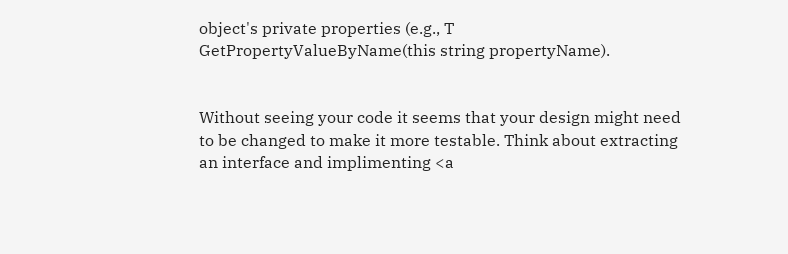object's private properties (e.g., T GetPropertyValueByName(this string propertyName).


Without seeing your code it seems that your design might need to be changed to make it more testable. Think about extracting an interface and implimenting <a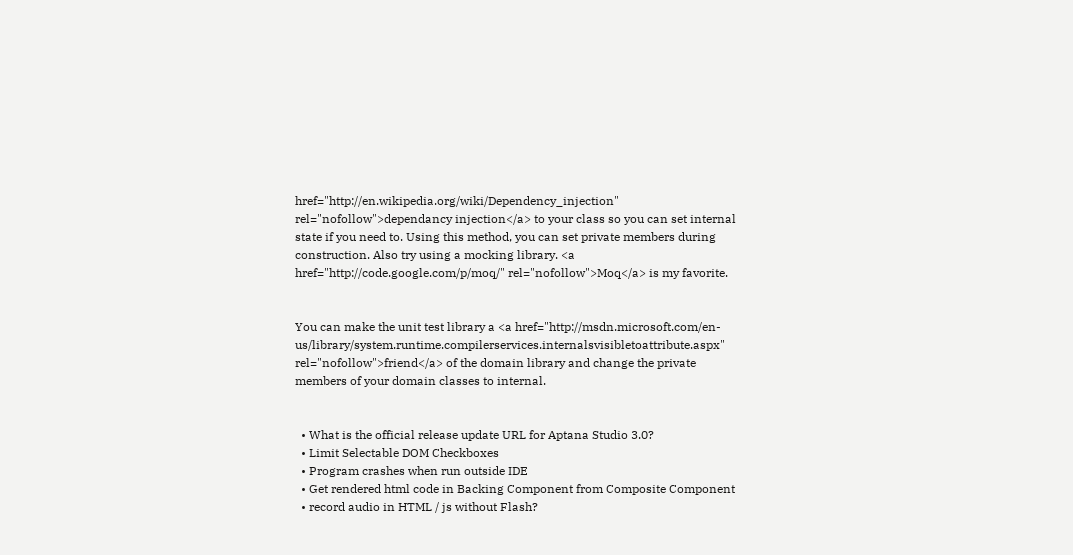href="http://en.wikipedia.org/wiki/Dependency_injection" rel="nofollow">dependancy injection</a> to your class so you can set internal state if you need to. Using this method, you can set private members during construction. Also try using a mocking library. <a href="http://code.google.com/p/moq/" rel="nofollow">Moq</a> is my favorite.


You can make the unit test library a <a href="http://msdn.microsoft.com/en-us/library/system.runtime.compilerservices.internalsvisibletoattribute.aspx" rel="nofollow">friend</a> of the domain library and change the private members of your domain classes to internal.


  • What is the official release update URL for Aptana Studio 3.0?
  • Limit Selectable DOM Checkboxes
  • Program crashes when run outside IDE
  • Get rendered html code in Backing Component from Composite Component
  • record audio in HTML / js without Flash?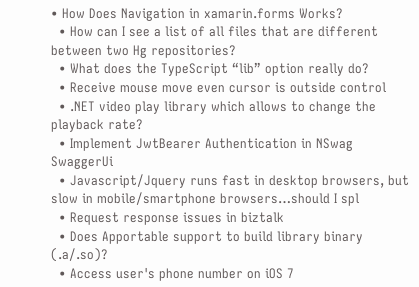• How Does Navigation in xamarin.forms Works?
  • How can I see a list of all files that are different between two Hg repositories?
  • What does the TypeScript “lib” option really do?
  • Receive mouse move even cursor is outside control
  • .NET video play library which allows to change the playback rate?
  • Implement JwtBearer Authentication in NSwag SwaggerUi
  • Javascript/Jquery runs fast in desktop browsers, but slow in mobile/smartphone browsers…should I spl
  • Request response issues in biztalk
  • Does Apportable support to build library binary (.a/.so)?
  • Access user's phone number on iOS 7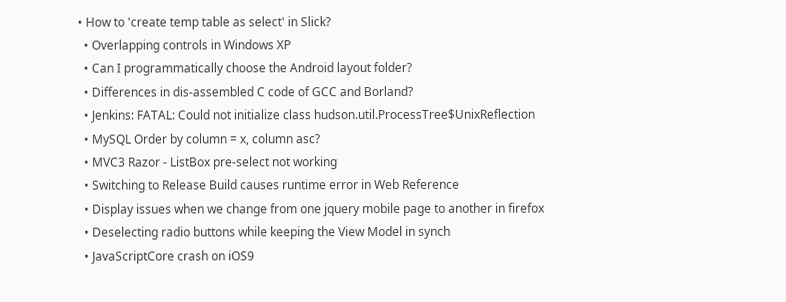• How to 'create temp table as select' in Slick?
  • Overlapping controls in Windows XP
  • Can I programmatically choose the Android layout folder?
  • Differences in dis-assembled C code of GCC and Borland?
  • Jenkins: FATAL: Could not initialize class hudson.util.ProcessTree$UnixReflection
  • MySQL Order by column = x, column asc?
  • MVC3 Razor - ListBox pre-select not working
  • Switching to Release Build causes runtime error in Web Reference
  • Display issues when we change from one jquery mobile page to another in firefox
  • Deselecting radio buttons while keeping the View Model in synch
  • JavaScriptCore crash on iOS9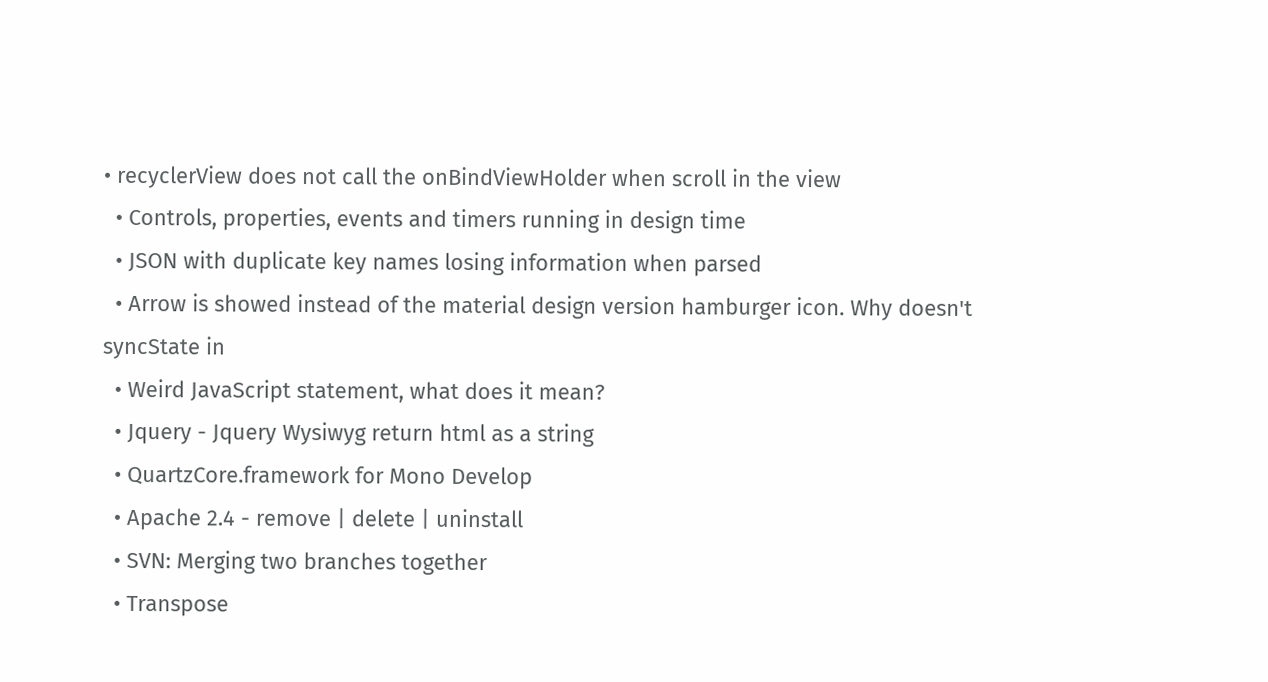• recyclerView does not call the onBindViewHolder when scroll in the view
  • Controls, properties, events and timers running in design time
  • JSON with duplicate key names losing information when parsed
  • Arrow is showed instead of the material design version hamburger icon. Why doesn't syncState in
  • Weird JavaScript statement, what does it mean?
  • Jquery - Jquery Wysiwyg return html as a string
  • QuartzCore.framework for Mono Develop
  • Apache 2.4 - remove | delete | uninstall
  • SVN: Merging two branches together
  • Transpose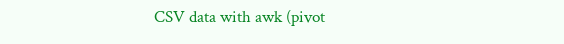CSV data with awk (pivot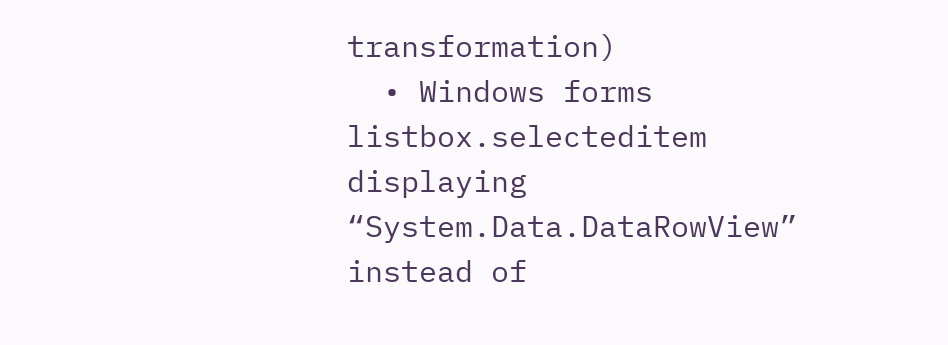transformation)
  • Windows forms listbox.selecteditem displaying “System.Data.DataRowView” instead of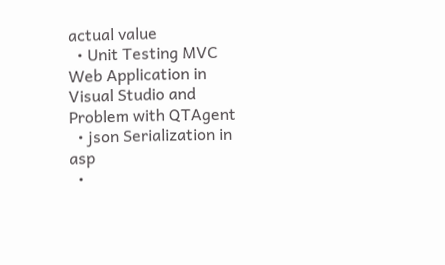actual value
  • Unit Testing MVC Web Application in Visual Studio and Problem with QTAgent
  • json Serialization in asp
  •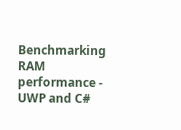Benchmarking RAM performance - UWP and C#